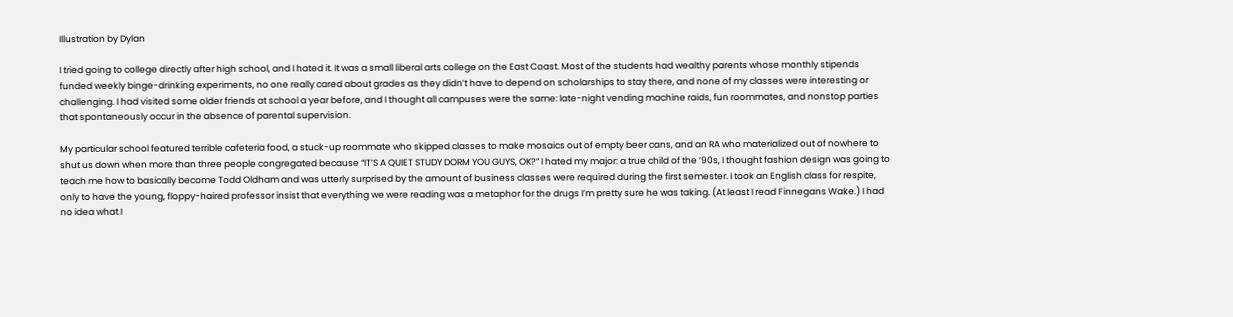Illustration by Dylan

I tried going to college directly after high school, and I hated it. It was a small liberal arts college on the East Coast. Most of the students had wealthy parents whose monthly stipends funded weekly binge-drinking experiments, no one really cared about grades as they didn’t have to depend on scholarships to stay there, and none of my classes were interesting or challenging. I had visited some older friends at school a year before, and I thought all campuses were the same: late-night vending machine raids, fun roommates, and nonstop parties that spontaneously occur in the absence of parental supervision.

My particular school featured terrible cafeteria food, a stuck-up roommate who skipped classes to make mosaics out of empty beer cans, and an RA who materialized out of nowhere to shut us down when more than three people congregated because “IT’S A QUIET STUDY DORM YOU GUYS, OK?” I hated my major: a true child of the ’90s, I thought fashion design was going to teach me how to basically become Todd Oldham and was utterly surprised by the amount of business classes were required during the first semester. I took an English class for respite, only to have the young, floppy-haired professor insist that everything we were reading was a metaphor for the drugs I’m pretty sure he was taking. (At least I read Finnegans Wake.) I had no idea what I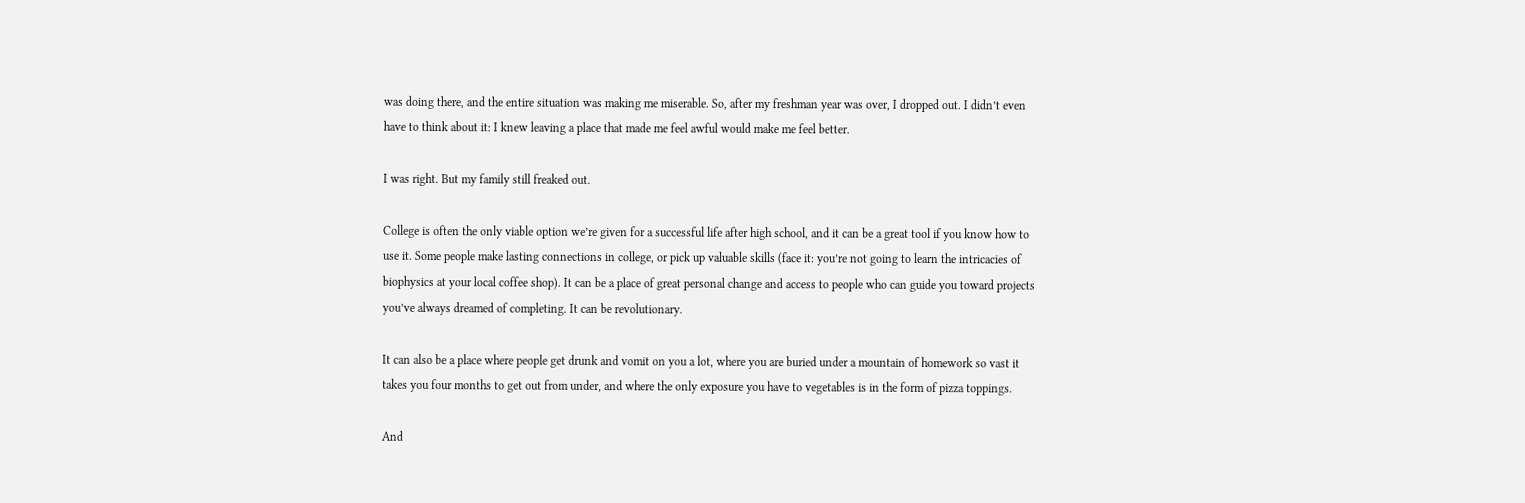was doing there, and the entire situation was making me miserable. So, after my freshman year was over, I dropped out. I didn’t even have to think about it: I knew leaving a place that made me feel awful would make me feel better.

I was right. But my family still freaked out.

College is often the only viable option we’re given for a successful life after high school, and it can be a great tool if you know how to use it. Some people make lasting connections in college, or pick up valuable skills (face it: you’re not going to learn the intricacies of biophysics at your local coffee shop). It can be a place of great personal change and access to people who can guide you toward projects you’ve always dreamed of completing. It can be revolutionary.

It can also be a place where people get drunk and vomit on you a lot, where you are buried under a mountain of homework so vast it takes you four months to get out from under, and where the only exposure you have to vegetables is in the form of pizza toppings.

And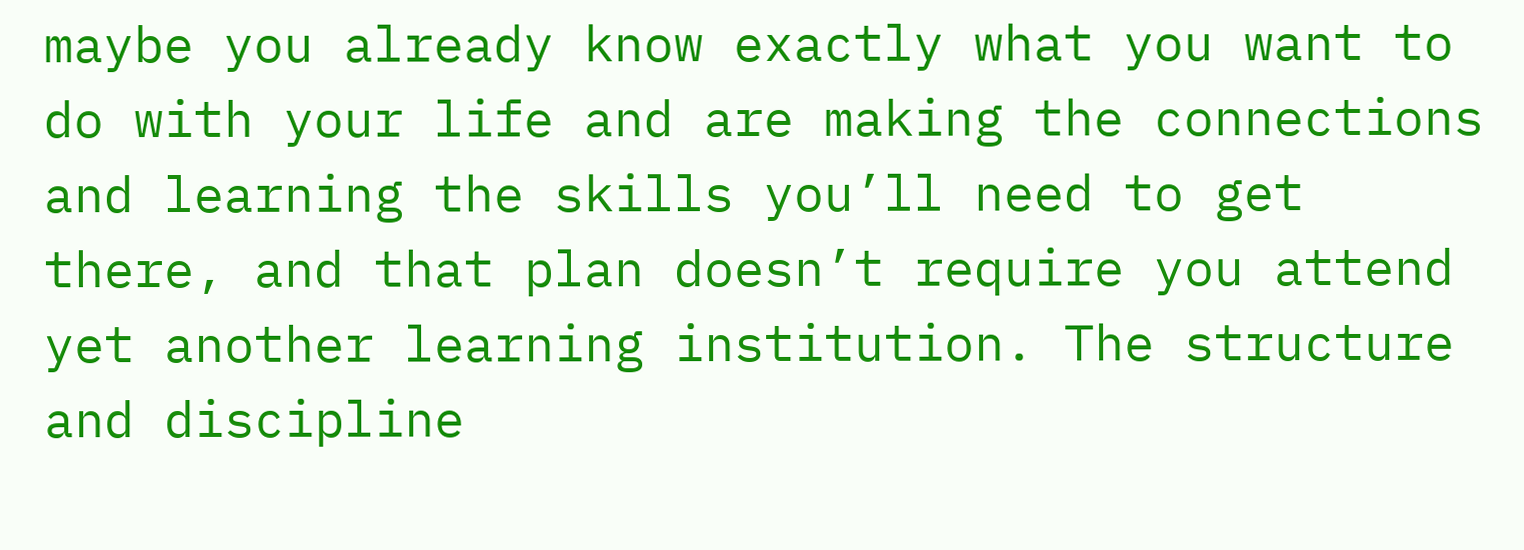maybe you already know exactly what you want to do with your life and are making the connections and learning the skills you’ll need to get there, and that plan doesn’t require you attend yet another learning institution. The structure and discipline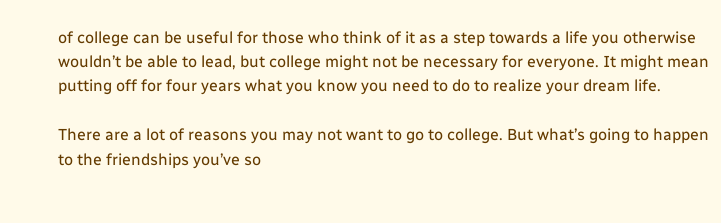of college can be useful for those who think of it as a step towards a life you otherwise wouldn’t be able to lead, but college might not be necessary for everyone. It might mean putting off for four years what you know you need to do to realize your dream life.

There are a lot of reasons you may not want to go to college. But what’s going to happen to the friendships you’ve so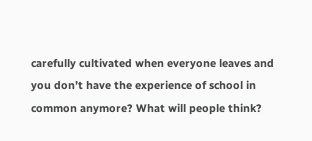carefully cultivated when everyone leaves and you don’t have the experience of school in common anymore? What will people think?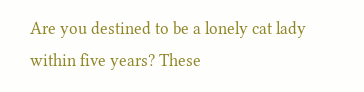Are you destined to be a lonely cat lady within five years? These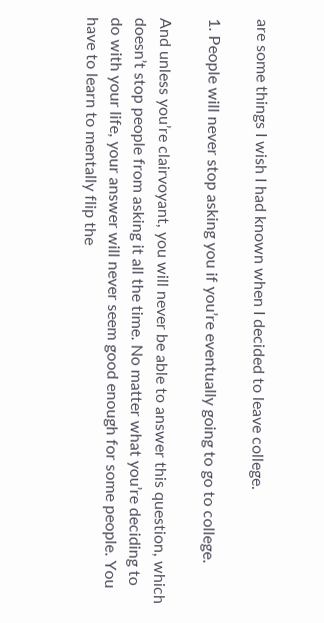are some things I wish I had known when I decided to leave college.

1. People will never stop asking you if you’re eventually going to go to college.

And unless you’re clairvoyant, you will never be able to answer this question, which doesn’t stop people from asking it all the time. No matter what you’re deciding to do with your life, your answer will never seem good enough for some people. You have to learn to mentally flip the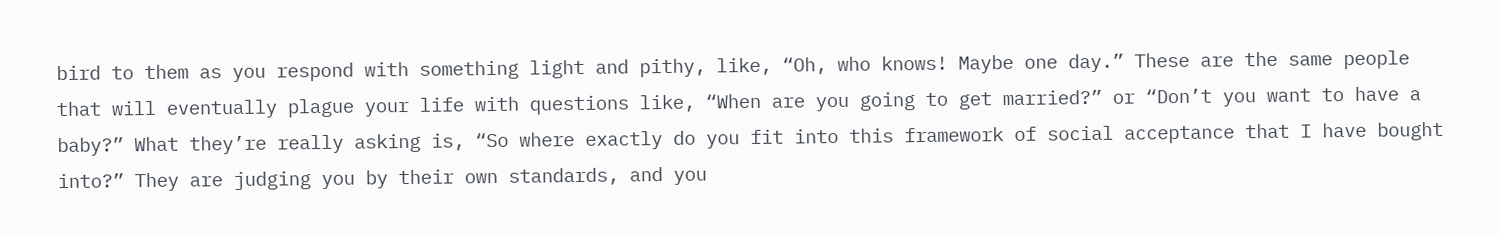bird to them as you respond with something light and pithy, like, “Oh, who knows! Maybe one day.” These are the same people that will eventually plague your life with questions like, “When are you going to get married?” or “Don’t you want to have a baby?” What they’re really asking is, “So where exactly do you fit into this framework of social acceptance that I have bought into?” They are judging you by their own standards, and you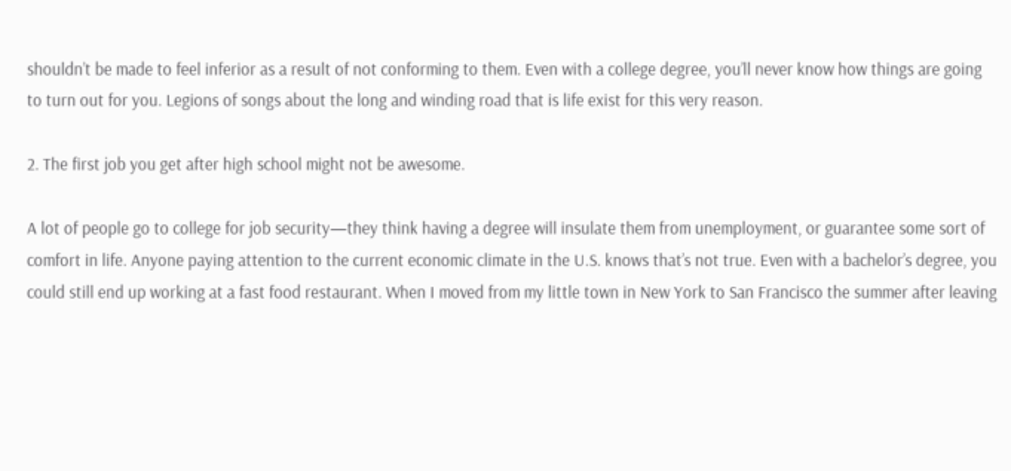shouldn’t be made to feel inferior as a result of not conforming to them. Even with a college degree, you’ll never know how things are going to turn out for you. Legions of songs about the long and winding road that is life exist for this very reason.

2. The first job you get after high school might not be awesome.

A lot of people go to college for job security—they think having a degree will insulate them from unemployment, or guarantee some sort of comfort in life. Anyone paying attention to the current economic climate in the U.S. knows that’s not true. Even with a bachelor’s degree, you could still end up working at a fast food restaurant. When I moved from my little town in New York to San Francisco the summer after leaving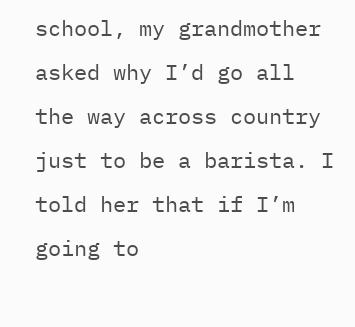school, my grandmother asked why I’d go all the way across country just to be a barista. I told her that if I’m going to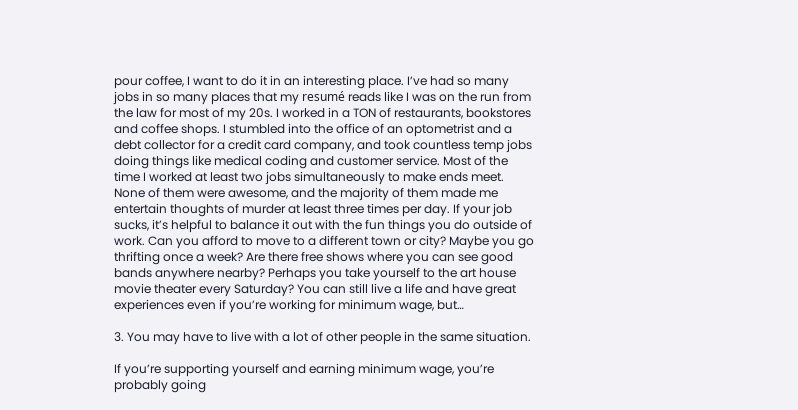pour coffee, I want to do it in an interesting place. I’ve had so many jobs in so many places that my resumé reads like I was on the run from the law for most of my 20s. I worked in a TON of restaurants, bookstores and coffee shops. I stumbled into the office of an optometrist and a debt collector for a credit card company, and took countless temp jobs doing things like medical coding and customer service. Most of the time I worked at least two jobs simultaneously to make ends meet. None of them were awesome, and the majority of them made me entertain thoughts of murder at least three times per day. If your job sucks, it’s helpful to balance it out with the fun things you do outside of work. Can you afford to move to a different town or city? Maybe you go thrifting once a week? Are there free shows where you can see good bands anywhere nearby? Perhaps you take yourself to the art house movie theater every Saturday? You can still live a life and have great experiences even if you’re working for minimum wage, but…

3. You may have to live with a lot of other people in the same situation.

If you’re supporting yourself and earning minimum wage, you’re probably going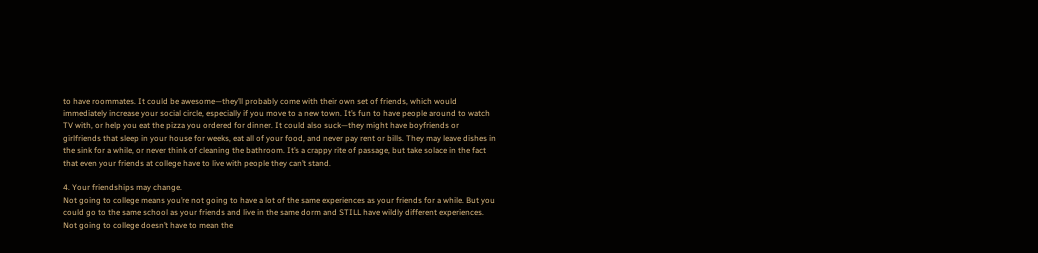to have roommates. It could be awesome—they’ll probably come with their own set of friends, which would immediately increase your social circle, especially if you move to a new town. It’s fun to have people around to watch TV with, or help you eat the pizza you ordered for dinner. It could also suck—they might have boyfriends or girlfriends that sleep in your house for weeks, eat all of your food, and never pay rent or bills. They may leave dishes in the sink for a while, or never think of cleaning the bathroom. It’s a crappy rite of passage, but take solace in the fact that even your friends at college have to live with people they can’t stand.

4. Your friendships may change.
Not going to college means you’re not going to have a lot of the same experiences as your friends for a while. But you could go to the same school as your friends and live in the same dorm and STILL have wildly different experiences. Not going to college doesn’t have to mean the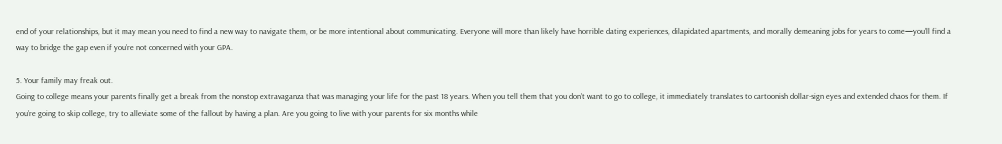end of your relationships, but it may mean you need to find a new way to navigate them, or be more intentional about communicating. Everyone will more than likely have horrible dating experiences, dilapidated apartments, and morally demeaning jobs for years to come—you’ll find a way to bridge the gap even if you’re not concerned with your GPA.

5. Your family may freak out.
Going to college means your parents finally get a break from the nonstop extravaganza that was managing your life for the past 18 years. When you tell them that you don’t want to go to college, it immediately translates to cartoonish dollar-sign eyes and extended chaos for them. If you’re going to skip college, try to alleviate some of the fallout by having a plan. Are you going to live with your parents for six months while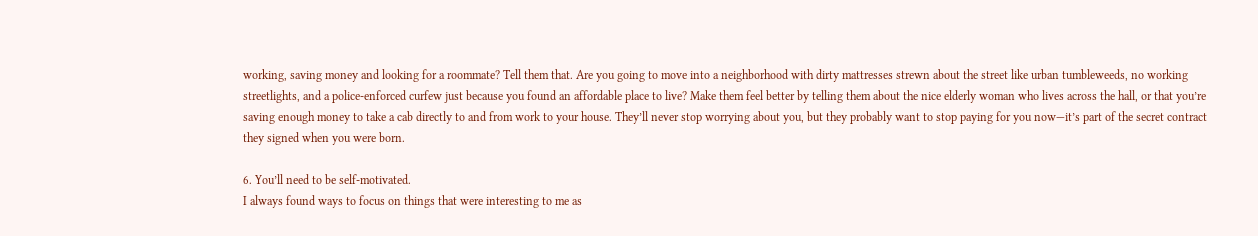working, saving money and looking for a roommate? Tell them that. Are you going to move into a neighborhood with dirty mattresses strewn about the street like urban tumbleweeds, no working streetlights, and a police-enforced curfew just because you found an affordable place to live? Make them feel better by telling them about the nice elderly woman who lives across the hall, or that you’re saving enough money to take a cab directly to and from work to your house. They’ll never stop worrying about you, but they probably want to stop paying for you now—it’s part of the secret contract they signed when you were born.

6. You’ll need to be self-motivated.
I always found ways to focus on things that were interesting to me as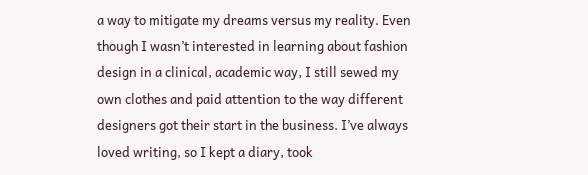a way to mitigate my dreams versus my reality. Even though I wasn’t interested in learning about fashion design in a clinical, academic way, I still sewed my own clothes and paid attention to the way different designers got their start in the business. I’ve always loved writing, so I kept a diary, took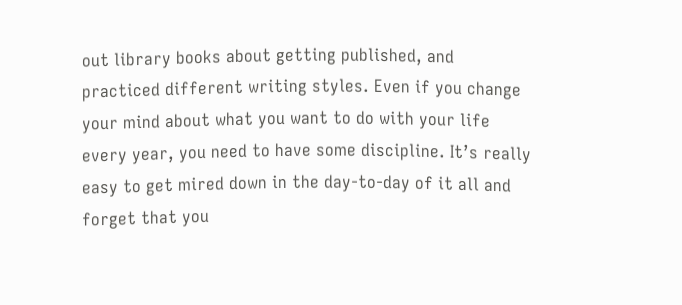out library books about getting published, and practiced different writing styles. Even if you change your mind about what you want to do with your life every year, you need to have some discipline. It’s really easy to get mired down in the day-to-day of it all and forget that you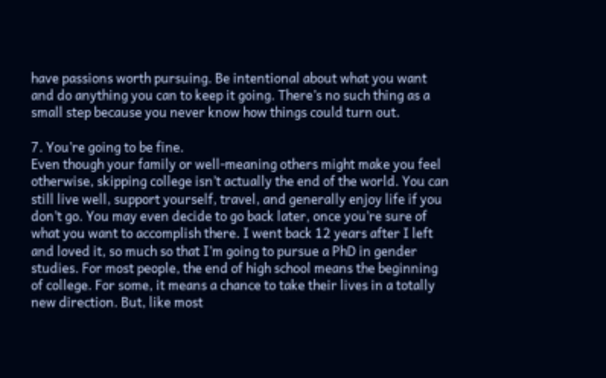have passions worth pursuing. Be intentional about what you want and do anything you can to keep it going. There’s no such thing as a small step because you never know how things could turn out.

7. You’re going to be fine.
Even though your family or well-meaning others might make you feel otherwise, skipping college isn’t actually the end of the world. You can still live well, support yourself, travel, and generally enjoy life if you don’t go. You may even decide to go back later, once you’re sure of what you want to accomplish there. I went back 12 years after I left and loved it, so much so that I’m going to pursue a PhD in gender studies. For most people, the end of high school means the beginning of college. For some, it means a chance to take their lives in a totally new direction. But, like most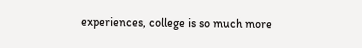experiences, college is so much more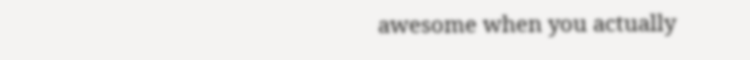awesome when you actually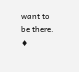want to be there. ♦